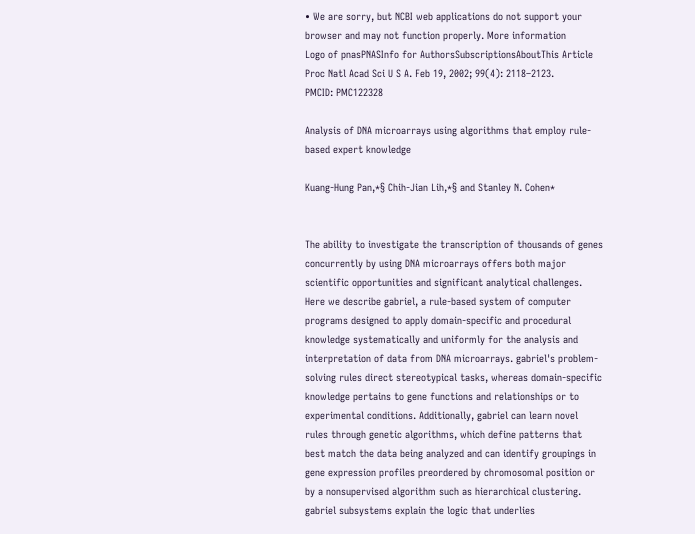• We are sorry, but NCBI web applications do not support your browser and may not function properly. More information
Logo of pnasPNASInfo for AuthorsSubscriptionsAboutThis Article
Proc Natl Acad Sci U S A. Feb 19, 2002; 99(4): 2118–2123.
PMCID: PMC122328

Analysis of DNA microarrays using algorithms that employ rule-based expert knowledge

Kuang-Hung Pan,*§ Chih-Jian Lih,*§ and Stanley N. Cohen*


The ability to investigate the transcription of thousands of genes concurrently by using DNA microarrays offers both major scientific opportunities and significant analytical challenges. Here we describe gabriel, a rule-based system of computer programs designed to apply domain-specific and procedural knowledge systematically and uniformly for the analysis and interpretation of data from DNA microarrays. gabriel's problem-solving rules direct stereotypical tasks, whereas domain-specific knowledge pertains to gene functions and relationships or to experimental conditions. Additionally, gabriel can learn novel rules through genetic algorithms, which define patterns that best match the data being analyzed and can identify groupings in gene expression profiles preordered by chromosomal position or by a nonsupervised algorithm such as hierarchical clustering. gabriel subsystems explain the logic that underlies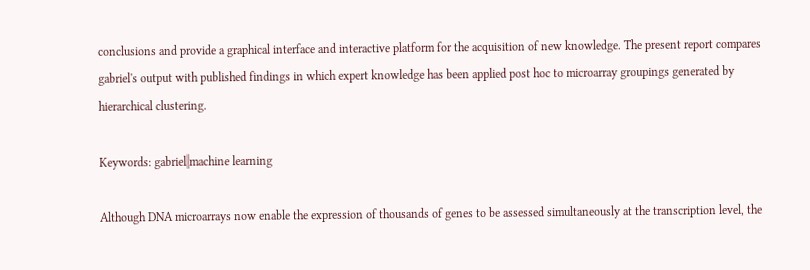conclusions and provide a graphical interface and interactive platform for the acquisition of new knowledge. The present report compares gabriel's output with published findings in which expert knowledge has been applied post hoc to microarray groupings generated by hierarchical clustering.

Keywords: gabriel‖machine learning

Although DNA microarrays now enable the expression of thousands of genes to be assessed simultaneously at the transcription level, the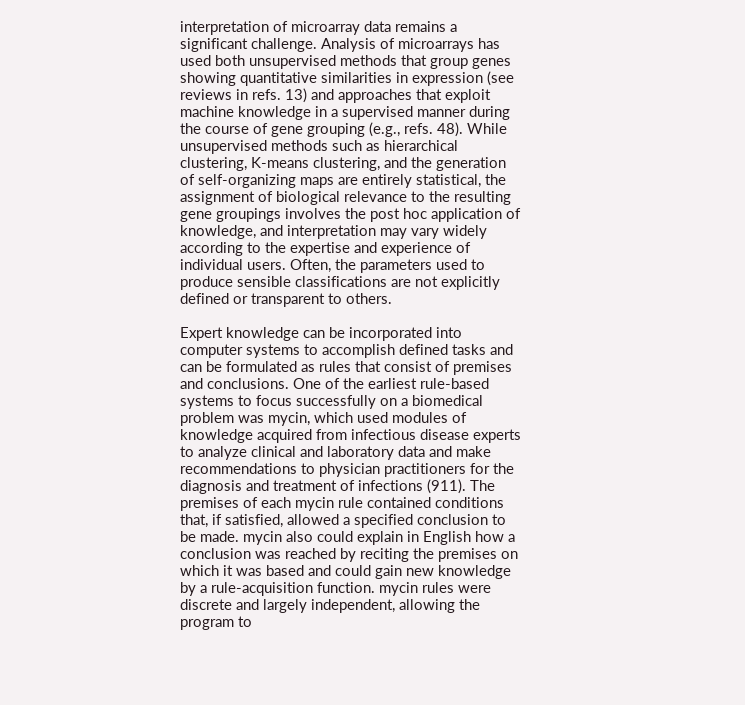interpretation of microarray data remains a significant challenge. Analysis of microarrays has used both unsupervised methods that group genes showing quantitative similarities in expression (see reviews in refs. 13) and approaches that exploit machine knowledge in a supervised manner during the course of gene grouping (e.g., refs. 48). While unsupervised methods such as hierarchical clustering, K-means clustering, and the generation of self-organizing maps are entirely statistical, the assignment of biological relevance to the resulting gene groupings involves the post hoc application of knowledge, and interpretation may vary widely according to the expertise and experience of individual users. Often, the parameters used to produce sensible classifications are not explicitly defined or transparent to others.

Expert knowledge can be incorporated into computer systems to accomplish defined tasks and can be formulated as rules that consist of premises and conclusions. One of the earliest rule-based systems to focus successfully on a biomedical problem was mycin, which used modules of knowledge acquired from infectious disease experts to analyze clinical and laboratory data and make recommendations to physician practitioners for the diagnosis and treatment of infections (911). The premises of each mycin rule contained conditions that, if satisfied, allowed a specified conclusion to be made. mycin also could explain in English how a conclusion was reached by reciting the premises on which it was based and could gain new knowledge by a rule-acquisition function. mycin rules were discrete and largely independent, allowing the program to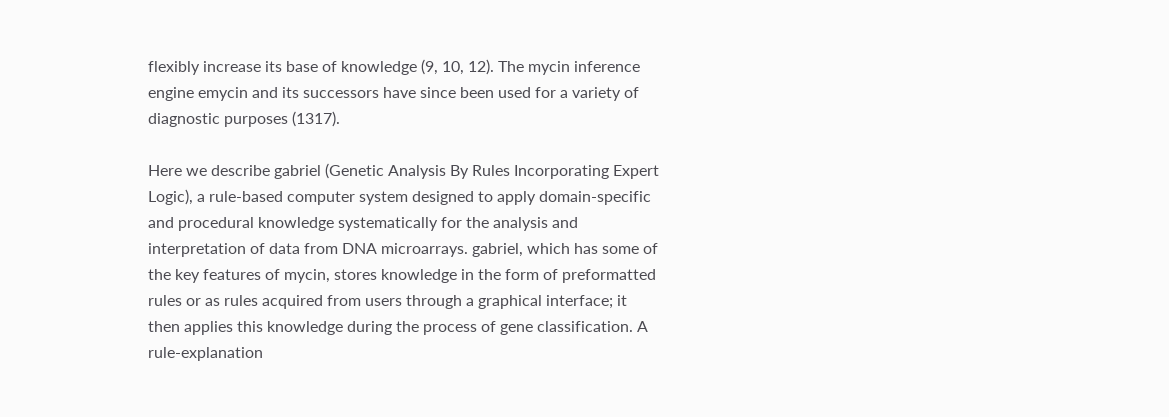flexibly increase its base of knowledge (9, 10, 12). The mycin inference engine emycin and its successors have since been used for a variety of diagnostic purposes (1317).

Here we describe gabriel (Genetic Analysis By Rules Incorporating Expert Logic), a rule-based computer system designed to apply domain-specific and procedural knowledge systematically for the analysis and interpretation of data from DNA microarrays. gabriel, which has some of the key features of mycin, stores knowledge in the form of preformatted rules or as rules acquired from users through a graphical interface; it then applies this knowledge during the process of gene classification. A rule-explanation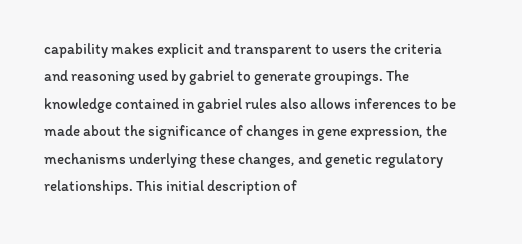capability makes explicit and transparent to users the criteria and reasoning used by gabriel to generate groupings. The knowledge contained in gabriel rules also allows inferences to be made about the significance of changes in gene expression, the mechanisms underlying these changes, and genetic regulatory relationships. This initial description of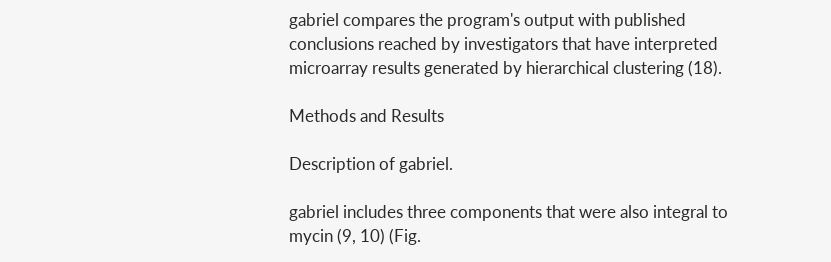gabriel compares the program's output with published conclusions reached by investigators that have interpreted microarray results generated by hierarchical clustering (18).

Methods and Results

Description of gabriel.

gabriel includes three components that were also integral to mycin (9, 10) (Fig.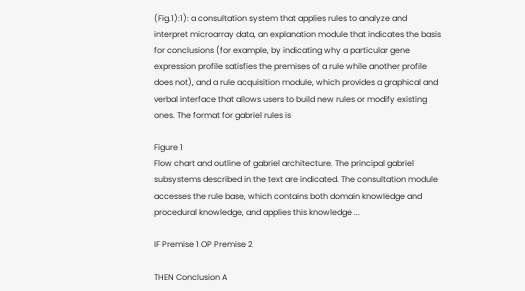(Fig.1):1): a consultation system that applies rules to analyze and interpret microarray data, an explanation module that indicates the basis for conclusions (for example, by indicating why a particular gene expression profile satisfies the premises of a rule while another profile does not), and a rule acquisition module, which provides a graphical and verbal interface that allows users to build new rules or modify existing ones. The format for gabriel rules is

Figure 1
Flow chart and outline of gabriel architecture. The principal gabriel subsystems described in the text are indicated. The consultation module accesses the rule base, which contains both domain knowledge and procedural knowledge, and applies this knowledge ...

IF Premise 1 OP Premise 2

THEN Conclusion A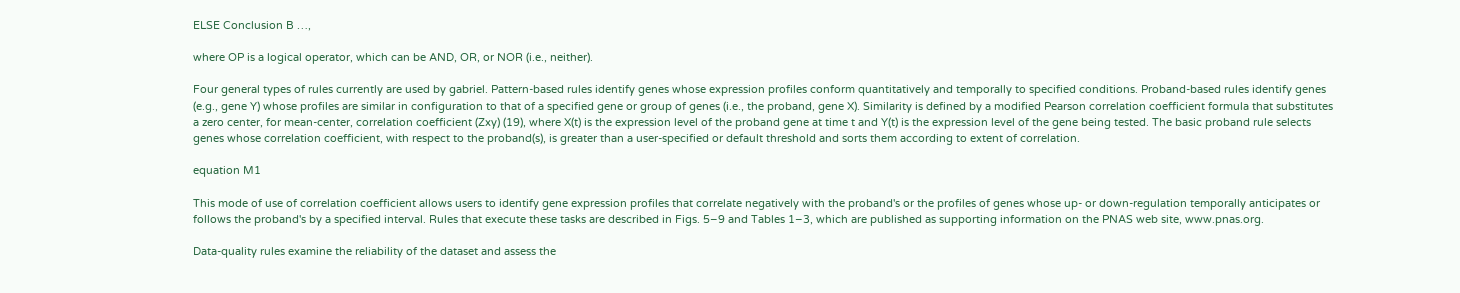ELSE Conclusion B …,

where OP is a logical operator, which can be AND, OR, or NOR (i.e., neither).

Four general types of rules currently are used by gabriel. Pattern-based rules identify genes whose expression profiles conform quantitatively and temporally to specified conditions. Proband-based rules identify genes (e.g., gene Y) whose profiles are similar in configuration to that of a specified gene or group of genes (i.e., the proband, gene X). Similarity is defined by a modified Pearson correlation coefficient formula that substitutes a zero center, for mean-center, correlation coefficient (Zxy) (19), where X(t) is the expression level of the proband gene at time t and Y(t) is the expression level of the gene being tested. The basic proband rule selects genes whose correlation coefficient, with respect to the proband(s), is greater than a user-specified or default threshold and sorts them according to extent of correlation.

equation M1

This mode of use of correlation coefficient allows users to identify gene expression profiles that correlate negatively with the proband's or the profiles of genes whose up- or down-regulation temporally anticipates or follows the proband's by a specified interval. Rules that execute these tasks are described in Figs. 5–9 and Tables 1–3, which are published as supporting information on the PNAS web site, www.pnas.org.

Data-quality rules examine the reliability of the dataset and assess the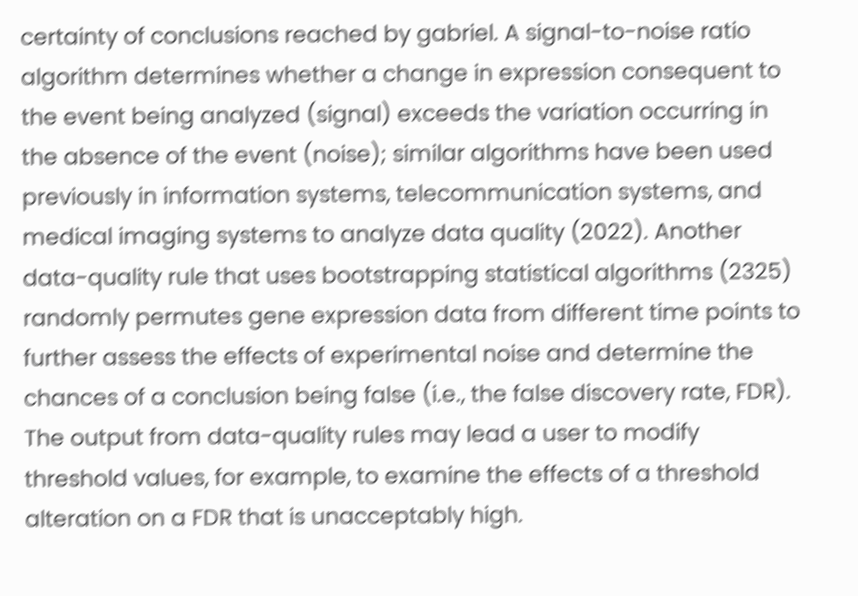certainty of conclusions reached by gabriel. A signal-to-noise ratio algorithm determines whether a change in expression consequent to the event being analyzed (signal) exceeds the variation occurring in the absence of the event (noise); similar algorithms have been used previously in information systems, telecommunication systems, and medical imaging systems to analyze data quality (2022). Another data-quality rule that uses bootstrapping statistical algorithms (2325) randomly permutes gene expression data from different time points to further assess the effects of experimental noise and determine the chances of a conclusion being false (i.e., the false discovery rate, FDR). The output from data-quality rules may lead a user to modify threshold values, for example, to examine the effects of a threshold alteration on a FDR that is unacceptably high.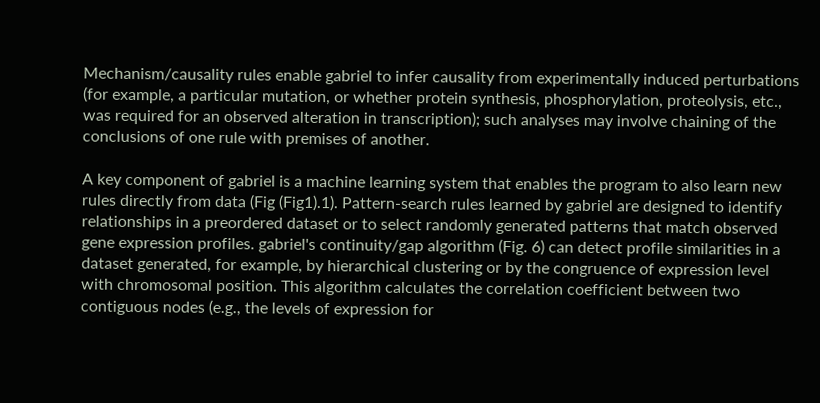Mechanism/causality rules enable gabriel to infer causality from experimentally induced perturbations (for example, a particular mutation, or whether protein synthesis, phosphorylation, proteolysis, etc., was required for an observed alteration in transcription); such analyses may involve chaining of the conclusions of one rule with premises of another.

A key component of gabriel is a machine learning system that enables the program to also learn new rules directly from data (Fig (Fig1).1). Pattern-search rules learned by gabriel are designed to identify relationships in a preordered dataset or to select randomly generated patterns that match observed gene expression profiles. gabriel's continuity/gap algorithm (Fig. 6) can detect profile similarities in a dataset generated, for example, by hierarchical clustering or by the congruence of expression level with chromosomal position. This algorithm calculates the correlation coefficient between two contiguous nodes (e.g., the levels of expression for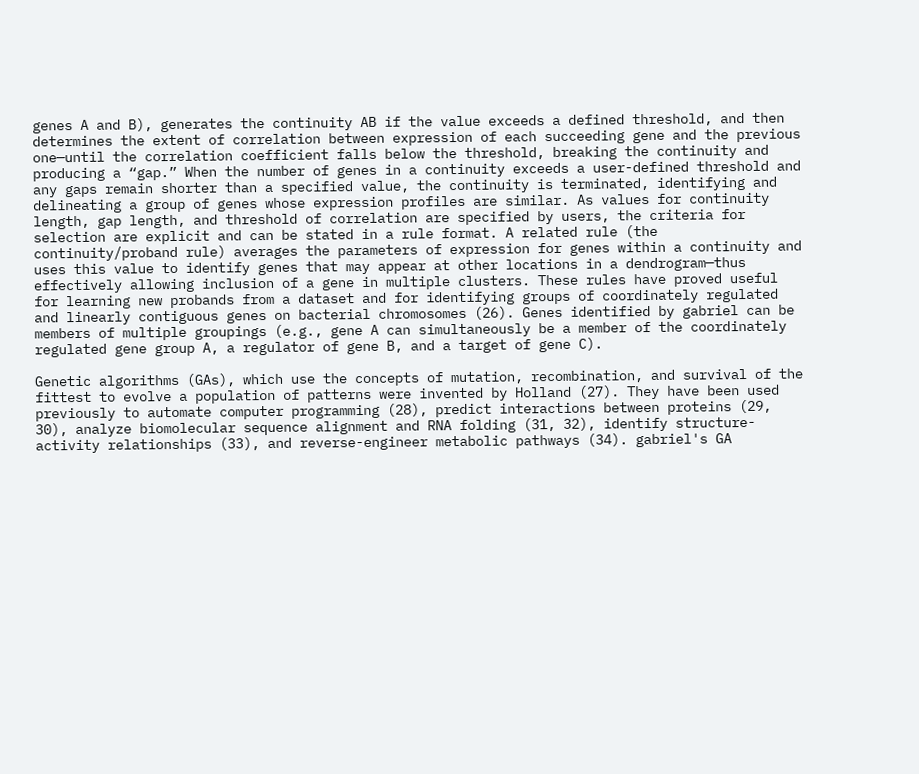genes A and B), generates the continuity AB if the value exceeds a defined threshold, and then determines the extent of correlation between expression of each succeeding gene and the previous one—until the correlation coefficient falls below the threshold, breaking the continuity and producing a “gap.” When the number of genes in a continuity exceeds a user-defined threshold and any gaps remain shorter than a specified value, the continuity is terminated, identifying and delineating a group of genes whose expression profiles are similar. As values for continuity length, gap length, and threshold of correlation are specified by users, the criteria for selection are explicit and can be stated in a rule format. A related rule (the continuity/proband rule) averages the parameters of expression for genes within a continuity and uses this value to identify genes that may appear at other locations in a dendrogram—thus effectively allowing inclusion of a gene in multiple clusters. These rules have proved useful for learning new probands from a dataset and for identifying groups of coordinately regulated and linearly contiguous genes on bacterial chromosomes (26). Genes identified by gabriel can be members of multiple groupings (e.g., gene A can simultaneously be a member of the coordinately regulated gene group A, a regulator of gene B, and a target of gene C).

Genetic algorithms (GAs), which use the concepts of mutation, recombination, and survival of the fittest to evolve a population of patterns were invented by Holland (27). They have been used previously to automate computer programming (28), predict interactions between proteins (29, 30), analyze biomolecular sequence alignment and RNA folding (31, 32), identify structure-activity relationships (33), and reverse-engineer metabolic pathways (34). gabriel's GA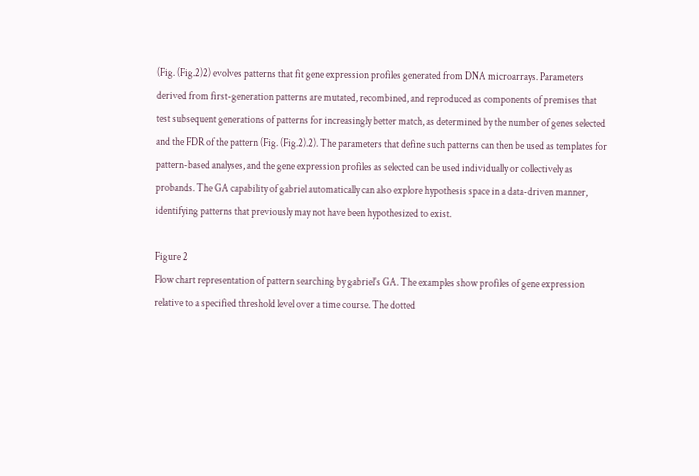(Fig. (Fig.2)2) evolves patterns that fit gene expression profiles generated from DNA microarrays. Parameters derived from first-generation patterns are mutated, recombined, and reproduced as components of premises that test subsequent generations of patterns for increasingly better match, as determined by the number of genes selected and the FDR of the pattern (Fig. (Fig.2).2). The parameters that define such patterns can then be used as templates for pattern-based analyses, and the gene expression profiles as selected can be used individually or collectively as probands. The GA capability of gabriel automatically can also explore hypothesis space in a data-driven manner, identifying patterns that previously may not have been hypothesized to exist.

Figure 2
Flow chart representation of pattern searching by gabriel's GA. The examples show profiles of gene expression relative to a specified threshold level over a time course. The dotted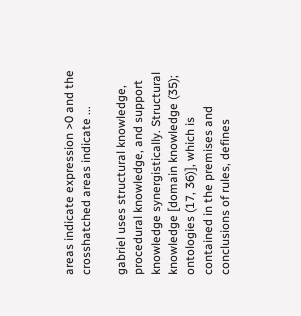areas indicate expression >0 and the crosshatched areas indicate ...

gabriel uses structural knowledge, procedural knowledge, and support knowledge synergistically. Structural knowledge [domain knowledge (35); ontologies (17, 36)], which is contained in the premises and conclusions of rules, defines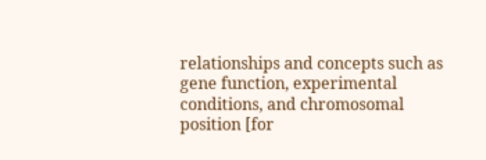relationships and concepts such as gene function, experimental conditions, and chromosomal position [for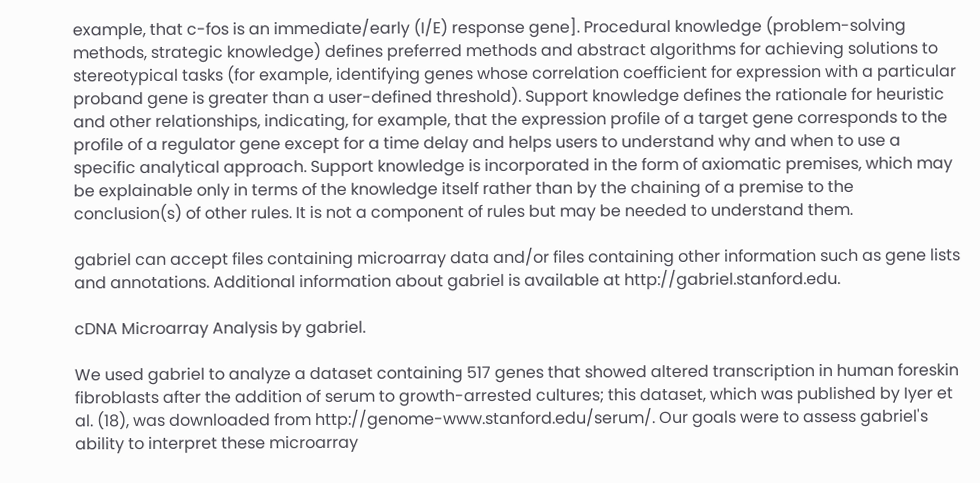example, that c-fos is an immediate/early (I/E) response gene]. Procedural knowledge (problem-solving methods, strategic knowledge) defines preferred methods and abstract algorithms for achieving solutions to stereotypical tasks (for example, identifying genes whose correlation coefficient for expression with a particular proband gene is greater than a user-defined threshold). Support knowledge defines the rationale for heuristic and other relationships, indicating, for example, that the expression profile of a target gene corresponds to the profile of a regulator gene except for a time delay and helps users to understand why and when to use a specific analytical approach. Support knowledge is incorporated in the form of axiomatic premises, which may be explainable only in terms of the knowledge itself rather than by the chaining of a premise to the conclusion(s) of other rules. It is not a component of rules but may be needed to understand them.

gabriel can accept files containing microarray data and/or files containing other information such as gene lists and annotations. Additional information about gabriel is available at http://gabriel.stanford.edu.

cDNA Microarray Analysis by gabriel.

We used gabriel to analyze a dataset containing 517 genes that showed altered transcription in human foreskin fibroblasts after the addition of serum to growth-arrested cultures; this dataset, which was published by Iyer et al. (18), was downloaded from http://genome-www.stanford.edu/serum/. Our goals were to assess gabriel's ability to interpret these microarray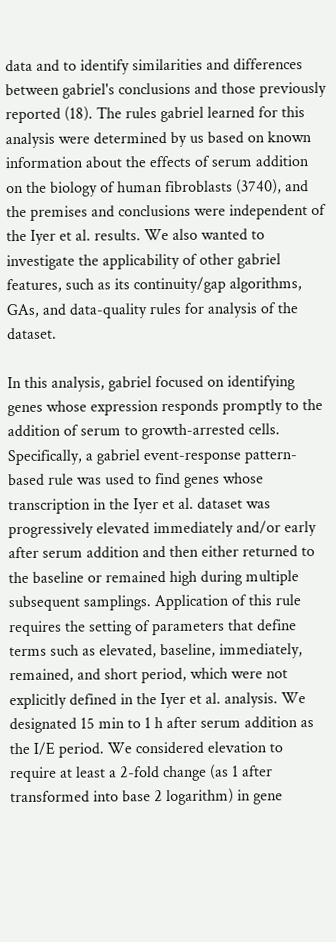data and to identify similarities and differences between gabriel's conclusions and those previously reported (18). The rules gabriel learned for this analysis were determined by us based on known information about the effects of serum addition on the biology of human fibroblasts (3740), and the premises and conclusions were independent of the Iyer et al. results. We also wanted to investigate the applicability of other gabriel features, such as its continuity/gap algorithms, GAs, and data-quality rules for analysis of the dataset.

In this analysis, gabriel focused on identifying genes whose expression responds promptly to the addition of serum to growth-arrested cells. Specifically, a gabriel event-response pattern-based rule was used to find genes whose transcription in the Iyer et al. dataset was progressively elevated immediately and/or early after serum addition and then either returned to the baseline or remained high during multiple subsequent samplings. Application of this rule requires the setting of parameters that define terms such as elevated, baseline, immediately, remained, and short period, which were not explicitly defined in the Iyer et al. analysis. We designated 15 min to 1 h after serum addition as the I/E period. We considered elevation to require at least a 2-fold change (as 1 after transformed into base 2 logarithm) in gene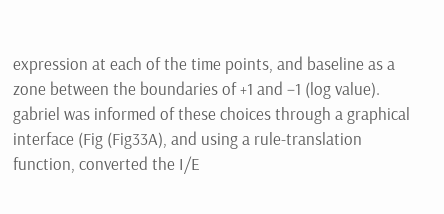expression at each of the time points, and baseline as a zone between the boundaries of +1 and −1 (log value). gabriel was informed of these choices through a graphical interface (Fig (Fig33A), and using a rule-translation function, converted the I/E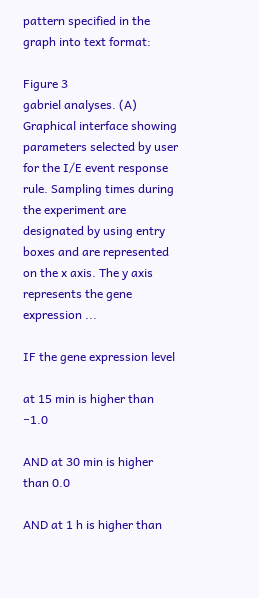pattern specified in the graph into text format:

Figure 3
gabriel analyses. (A) Graphical interface showing parameters selected by user for the I/E event response rule. Sampling times during the experiment are designated by using entry boxes and are represented on the x axis. The y axis represents the gene expression ...

IF the gene expression level

at 15 min is higher than −1.0

AND at 30 min is higher than 0.0

AND at 1 h is higher than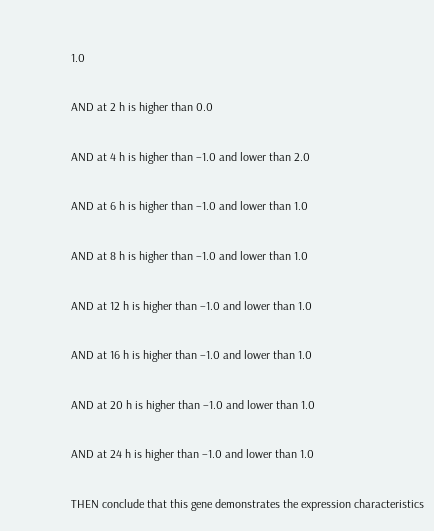1.0

AND at 2 h is higher than 0.0

AND at 4 h is higher than −1.0 and lower than 2.0

AND at 6 h is higher than −1.0 and lower than 1.0

AND at 8 h is higher than −1.0 and lower than 1.0

AND at 12 h is higher than −1.0 and lower than 1.0

AND at 16 h is higher than −1.0 and lower than 1.0

AND at 20 h is higher than −1.0 and lower than 1.0

AND at 24 h is higher than −1.0 and lower than 1.0

THEN conclude that this gene demonstrates the expression characteristics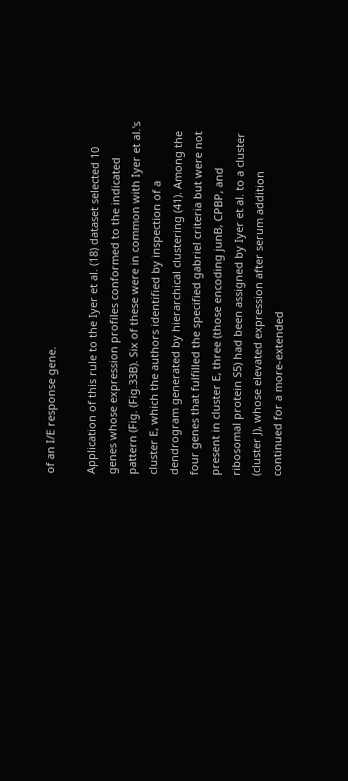of an I/E response gene.

Application of this rule to the Iyer et al. (18) dataset selected 10 genes whose expression profiles conformed to the indicated pattern (Fig. (Fig.33B). Six of these were in common with Iyer et al.'s cluster E, which the authors identified by inspection of a dendrogram generated by hierarchical clustering (41). Among the four genes that fulfilled the specified gabriel criteria but were not present in cluster E, three (those encoding junB, CPBP, and ribosomal protein S5) had been assigned by Iyer et al. to a cluster (cluster J), whose elevated expression after serum addition continued for a more-extended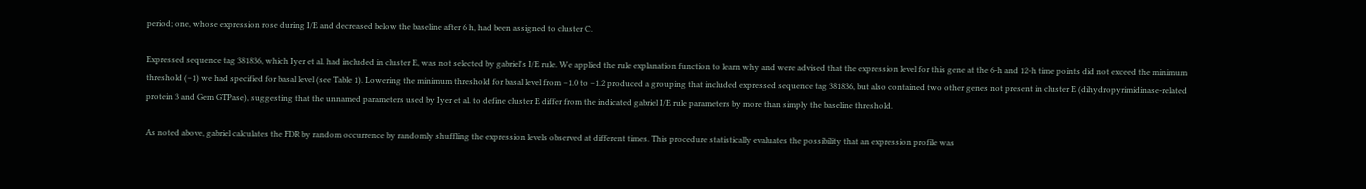period; one, whose expression rose during I/E and decreased below the baseline after 6 h, had been assigned to cluster C.

Expressed sequence tag 381836, which Iyer et al. had included in cluster E, was not selected by gabriel's I/E rule. We applied the rule explanation function to learn why and were advised that the expression level for this gene at the 6-h and 12-h time points did not exceed the minimum threshold (−1) we had specified for basal level (see Table 1). Lowering the minimum threshold for basal level from −1.0 to −1.2 produced a grouping that included expressed sequence tag 381836, but also contained two other genes not present in cluster E (dihydropyrimidinase-related protein 3 and Gem GTPase), suggesting that the unnamed parameters used by Iyer et al. to define cluster E differ from the indicated gabriel I/E rule parameters by more than simply the baseline threshold.

As noted above, gabriel calculates the FDR by random occurrence by randomly shuffling the expression levels observed at different times. This procedure statistically evaluates the possibility that an expression profile was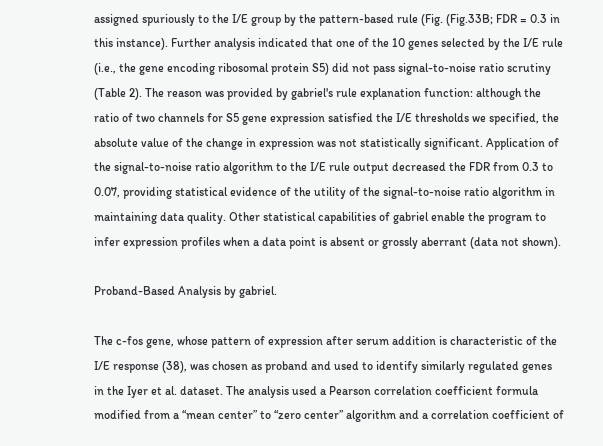assigned spuriously to the I/E group by the pattern-based rule (Fig. (Fig.33B; FDR = 0.3 in this instance). Further analysis indicated that one of the 10 genes selected by the I/E rule (i.e., the gene encoding ribosomal protein S5) did not pass signal-to-noise ratio scrutiny (Table 2). The reason was provided by gabriel's rule explanation function: although the ratio of two channels for S5 gene expression satisfied the I/E thresholds we specified, the absolute value of the change in expression was not statistically significant. Application of the signal-to-noise ratio algorithm to the I/E rule output decreased the FDR from 0.3 to 0.07, providing statistical evidence of the utility of the signal-to-noise ratio algorithm in maintaining data quality. Other statistical capabilities of gabriel enable the program to infer expression profiles when a data point is absent or grossly aberrant (data not shown).

Proband-Based Analysis by gabriel.

The c-fos gene, whose pattern of expression after serum addition is characteristic of the I/E response (38), was chosen as proband and used to identify similarly regulated genes in the Iyer et al. dataset. The analysis used a Pearson correlation coefficient formula modified from a “mean center” to “zero center” algorithm and a correlation coefficient of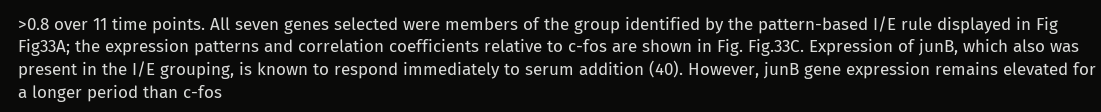>0.8 over 11 time points. All seven genes selected were members of the group identified by the pattern-based I/E rule displayed in Fig Fig33A; the expression patterns and correlation coefficients relative to c-fos are shown in Fig. Fig.33C. Expression of junB, which also was present in the I/E grouping, is known to respond immediately to serum addition (40). However, junB gene expression remains elevated for a longer period than c-fos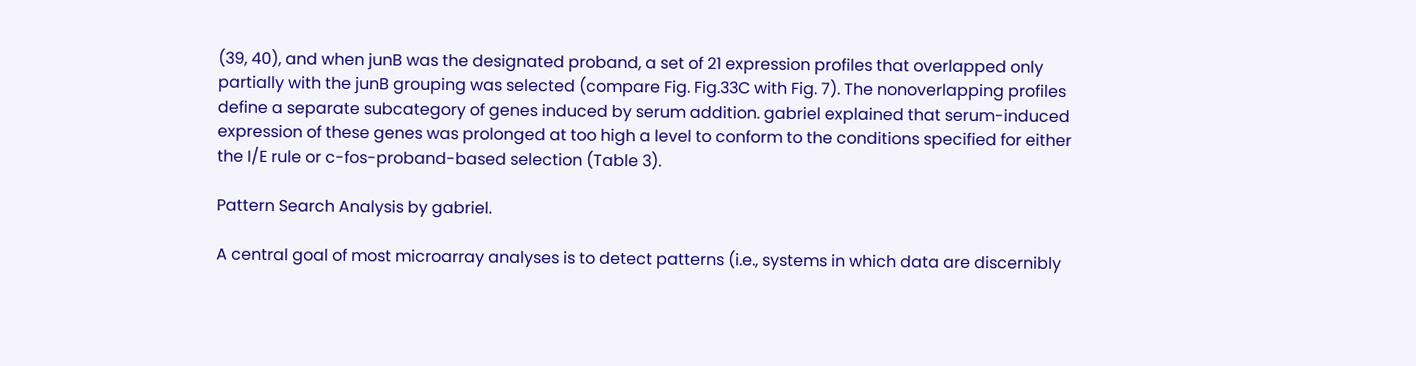(39, 40), and when junB was the designated proband, a set of 21 expression profiles that overlapped only partially with the junB grouping was selected (compare Fig. Fig.33C with Fig. 7). The nonoverlapping profiles define a separate subcategory of genes induced by serum addition. gabriel explained that serum-induced expression of these genes was prolonged at too high a level to conform to the conditions specified for either the I/E rule or c-fos-proband-based selection (Table 3).

Pattern Search Analysis by gabriel.

A central goal of most microarray analyses is to detect patterns (i.e., systems in which data are discernibly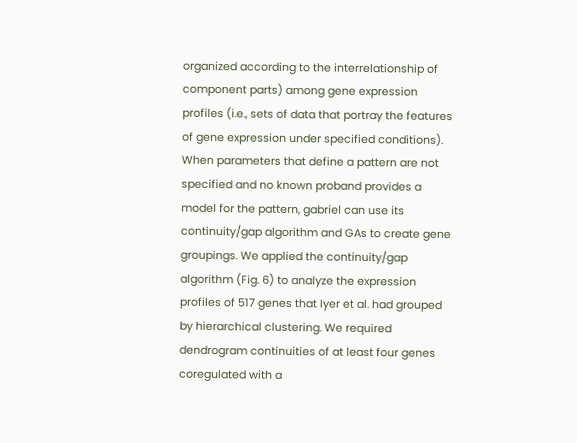organized according to the interrelationship of component parts) among gene expression profiles (i.e., sets of data that portray the features of gene expression under specified conditions). When parameters that define a pattern are not specified and no known proband provides a model for the pattern, gabriel can use its continuity/gap algorithm and GAs to create gene groupings. We applied the continuity/gap algorithm (Fig. 6) to analyze the expression profiles of 517 genes that Iyer et al. had grouped by hierarchical clustering. We required dendrogram continuities of at least four genes coregulated with a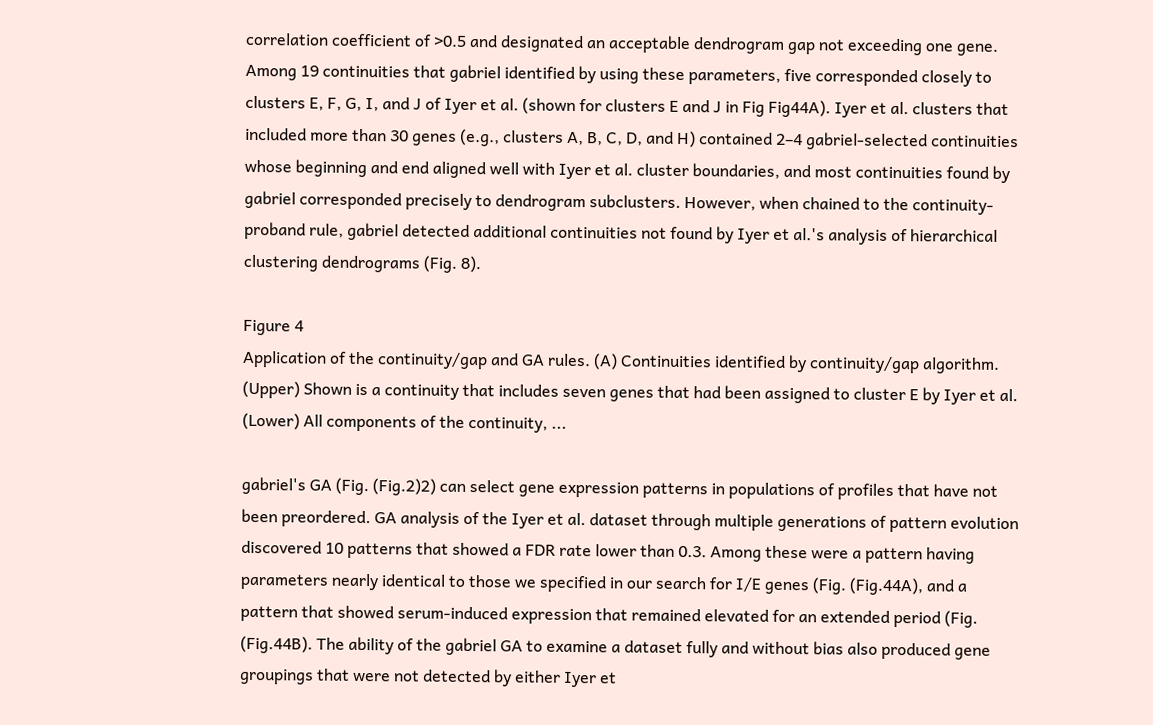correlation coefficient of >0.5 and designated an acceptable dendrogram gap not exceeding one gene. Among 19 continuities that gabriel identified by using these parameters, five corresponded closely to clusters E, F, G, I, and J of Iyer et al. (shown for clusters E and J in Fig Fig44A). Iyer et al. clusters that included more than 30 genes (e.g., clusters A, B, C, D, and H) contained 2–4 gabriel-selected continuities whose beginning and end aligned well with Iyer et al. cluster boundaries, and most continuities found by gabriel corresponded precisely to dendrogram subclusters. However, when chained to the continuity-proband rule, gabriel detected additional continuities not found by Iyer et al.'s analysis of hierarchical clustering dendrograms (Fig. 8).

Figure 4
Application of the continuity/gap and GA rules. (A) Continuities identified by continuity/gap algorithm. (Upper) Shown is a continuity that includes seven genes that had been assigned to cluster E by Iyer et al. (Lower) All components of the continuity, ...

gabriel's GA (Fig. (Fig.2)2) can select gene expression patterns in populations of profiles that have not been preordered. GA analysis of the Iyer et al. dataset through multiple generations of pattern evolution discovered 10 patterns that showed a FDR rate lower than 0.3. Among these were a pattern having parameters nearly identical to those we specified in our search for I/E genes (Fig. (Fig.44A), and a pattern that showed serum-induced expression that remained elevated for an extended period (Fig. (Fig.44B). The ability of the gabriel GA to examine a dataset fully and without bias also produced gene groupings that were not detected by either Iyer et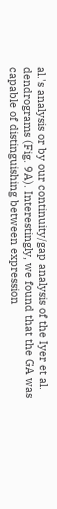al.'s analysis or by our continuity/gap analysis of the Iyer et al. dendrograms (Fig. 9A). Interestingly, we found that the GA was capable of distinguishing between expression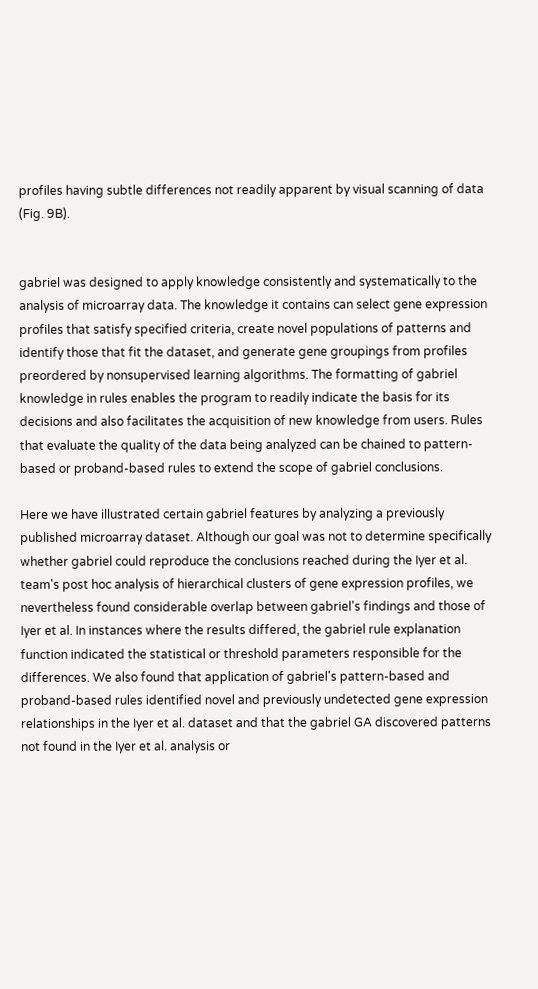profiles having subtle differences not readily apparent by visual scanning of data (Fig. 9B).


gabriel was designed to apply knowledge consistently and systematically to the analysis of microarray data. The knowledge it contains can select gene expression profiles that satisfy specified criteria, create novel populations of patterns and identify those that fit the dataset, and generate gene groupings from profiles preordered by nonsupervised learning algorithms. The formatting of gabriel knowledge in rules enables the program to readily indicate the basis for its decisions and also facilitates the acquisition of new knowledge from users. Rules that evaluate the quality of the data being analyzed can be chained to pattern-based or proband-based rules to extend the scope of gabriel conclusions.

Here we have illustrated certain gabriel features by analyzing a previously published microarray dataset. Although our goal was not to determine specifically whether gabriel could reproduce the conclusions reached during the Iyer et al. team's post hoc analysis of hierarchical clusters of gene expression profiles, we nevertheless found considerable overlap between gabriel's findings and those of Iyer et al. In instances where the results differed, the gabriel rule explanation function indicated the statistical or threshold parameters responsible for the differences. We also found that application of gabriel's pattern-based and proband-based rules identified novel and previously undetected gene expression relationships in the Iyer et al. dataset and that the gabriel GA discovered patterns not found in the Iyer et al. analysis or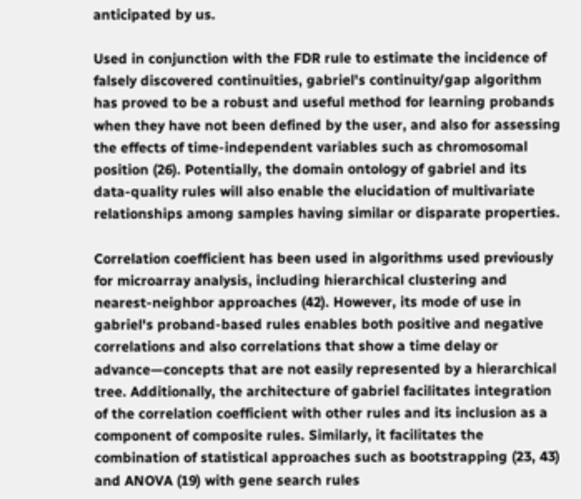anticipated by us.

Used in conjunction with the FDR rule to estimate the incidence of falsely discovered continuities, gabriel's continuity/gap algorithm has proved to be a robust and useful method for learning probands when they have not been defined by the user, and also for assessing the effects of time-independent variables such as chromosomal position (26). Potentially, the domain ontology of gabriel and its data-quality rules will also enable the elucidation of multivariate relationships among samples having similar or disparate properties.

Correlation coefficient has been used in algorithms used previously for microarray analysis, including hierarchical clustering and nearest-neighbor approaches (42). However, its mode of use in gabriel's proband-based rules enables both positive and negative correlations and also correlations that show a time delay or advance—concepts that are not easily represented by a hierarchical tree. Additionally, the architecture of gabriel facilitates integration of the correlation coefficient with other rules and its inclusion as a component of composite rules. Similarly, it facilitates the combination of statistical approaches such as bootstrapping (23, 43) and ANOVA (19) with gene search rules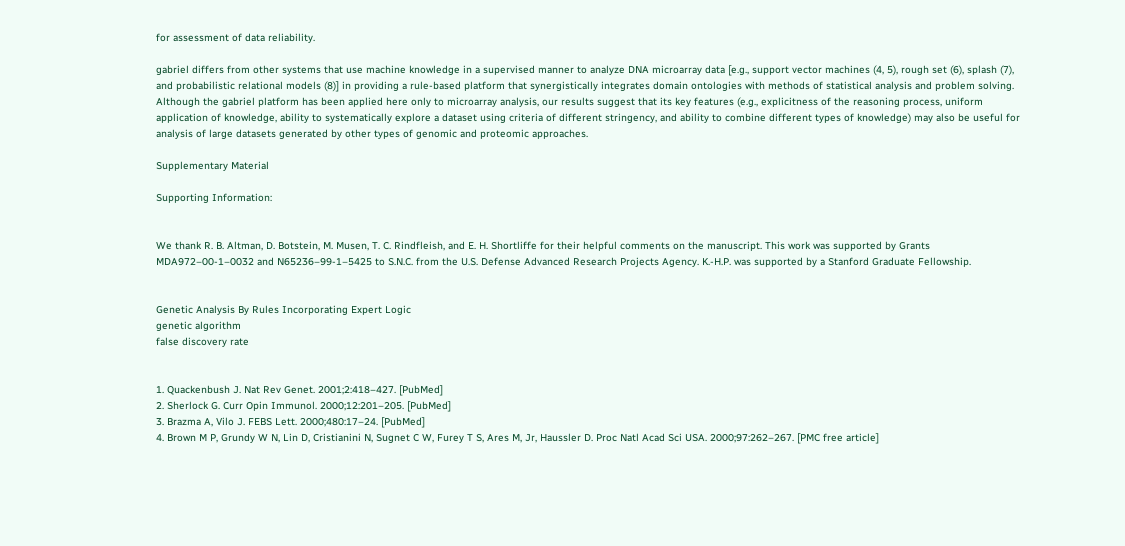for assessment of data reliability.

gabriel differs from other systems that use machine knowledge in a supervised manner to analyze DNA microarray data [e.g., support vector machines (4, 5), rough set (6), splash (7), and probabilistic relational models (8)] in providing a rule-based platform that synergistically integrates domain ontologies with methods of statistical analysis and problem solving. Although the gabriel platform has been applied here only to microarray analysis, our results suggest that its key features (e.g., explicitness of the reasoning process, uniform application of knowledge, ability to systematically explore a dataset using criteria of different stringency, and ability to combine different types of knowledge) may also be useful for analysis of large datasets generated by other types of genomic and proteomic approaches.

Supplementary Material

Supporting Information:


We thank R. B. Altman, D. Botstein, M. Musen, T. C. Rindfleish, and E. H. Shortliffe for their helpful comments on the manuscript. This work was supported by Grants MDA972–00-1–0032 and N65236–99-1–5425 to S.N.C. from the U.S. Defense Advanced Research Projects Agency. K.-H.P. was supported by a Stanford Graduate Fellowship.


Genetic Analysis By Rules Incorporating Expert Logic
genetic algorithm
false discovery rate


1. Quackenbush J. Nat Rev Genet. 2001;2:418–427. [PubMed]
2. Sherlock G. Curr Opin Immunol. 2000;12:201–205. [PubMed]
3. Brazma A, Vilo J. FEBS Lett. 2000;480:17–24. [PubMed]
4. Brown M P, Grundy W N, Lin D, Cristianini N, Sugnet C W, Furey T S, Ares M, Jr, Haussler D. Proc Natl Acad Sci USA. 2000;97:262–267. [PMC free article]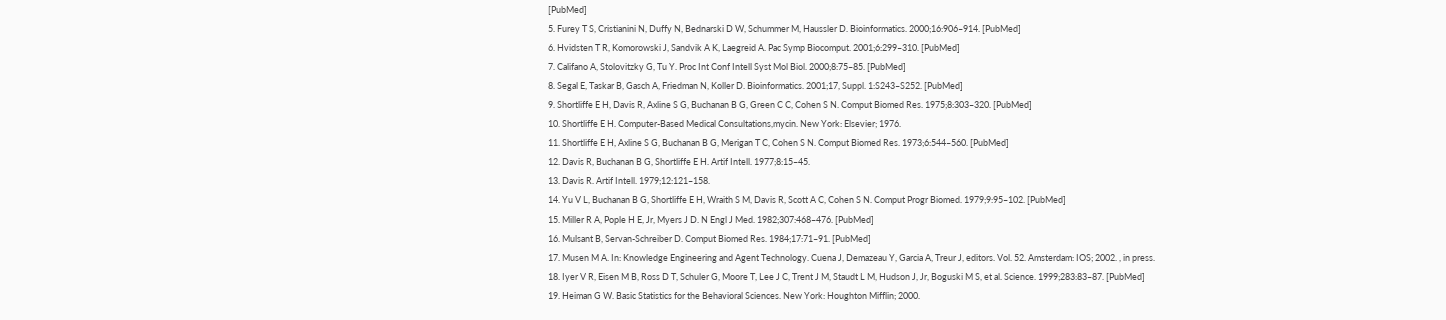[PubMed]
5. Furey T S, Cristianini N, Duffy N, Bednarski D W, Schummer M, Haussler D. Bioinformatics. 2000;16:906–914. [PubMed]
6. Hvidsten T R, Komorowski J, Sandvik A K, Laegreid A. Pac Symp Biocomput. 2001;6:299–310. [PubMed]
7. Califano A, Stolovitzky G, Tu Y. Proc Int Conf Intell Syst Mol Biol. 2000;8:75–85. [PubMed]
8. Segal E, Taskar B, Gasch A, Friedman N, Koller D. Bioinformatics. 2001;17, Suppl. 1:S243–S252. [PubMed]
9. Shortliffe E H, Davis R, Axline S G, Buchanan B G, Green C C, Cohen S N. Comput Biomed Res. 1975;8:303–320. [PubMed]
10. Shortliffe E H. Computer-Based Medical Consultations,mycin. New York: Elsevier; 1976.
11. Shortliffe E H, Axline S G, Buchanan B G, Merigan T C, Cohen S N. Comput Biomed Res. 1973;6:544–560. [PubMed]
12. Davis R, Buchanan B G, Shortliffe E H. Artif Intell. 1977;8:15–45.
13. Davis R. Artif Intell. 1979;12:121–158.
14. Yu V L, Buchanan B G, Shortliffe E H, Wraith S M, Davis R, Scott A C, Cohen S N. Comput Progr Biomed. 1979;9:95–102. [PubMed]
15. Miller R A, Pople H E, Jr, Myers J D. N Engl J Med. 1982;307:468–476. [PubMed]
16. Mulsant B, Servan-Schreiber D. Comput Biomed Res. 1984;17:71–91. [PubMed]
17. Musen M A. In: Knowledge Engineering and Agent Technology. Cuena J, Demazeau Y, Garcia A, Treur J, editors. Vol. 52. Amsterdam: IOS; 2002. , in press.
18. Iyer V R, Eisen M B, Ross D T, Schuler G, Moore T, Lee J C, Trent J M, Staudt L M, Hudson J, Jr, Boguski M S, et al. Science. 1999;283:83–87. [PubMed]
19. Heiman G W. Basic Statistics for the Behavioral Sciences. New York: Houghton Mifflin; 2000.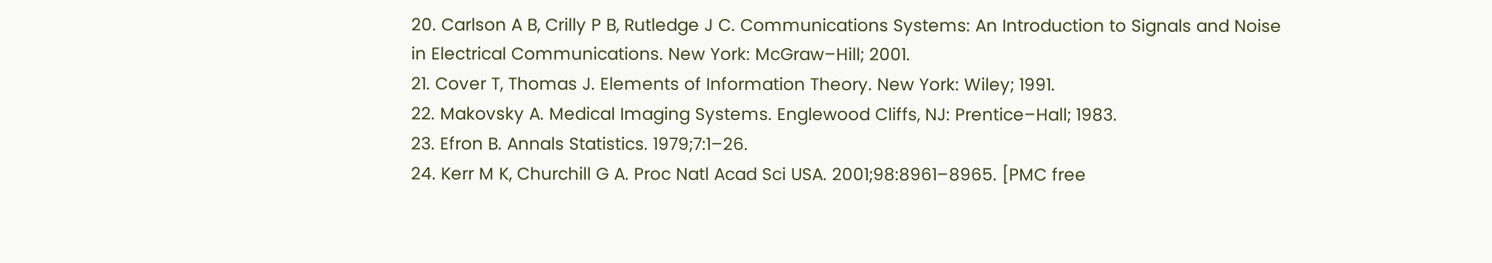20. Carlson A B, Crilly P B, Rutledge J C. Communications Systems: An Introduction to Signals and Noise in Electrical Communications. New York: McGraw–Hill; 2001.
21. Cover T, Thomas J. Elements of Information Theory. New York: Wiley; 1991.
22. Makovsky A. Medical Imaging Systems. Englewood Cliffs, NJ: Prentice–Hall; 1983.
23. Efron B. Annals Statistics. 1979;7:1–26.
24. Kerr M K, Churchill G A. Proc Natl Acad Sci USA. 2001;98:8961–8965. [PMC free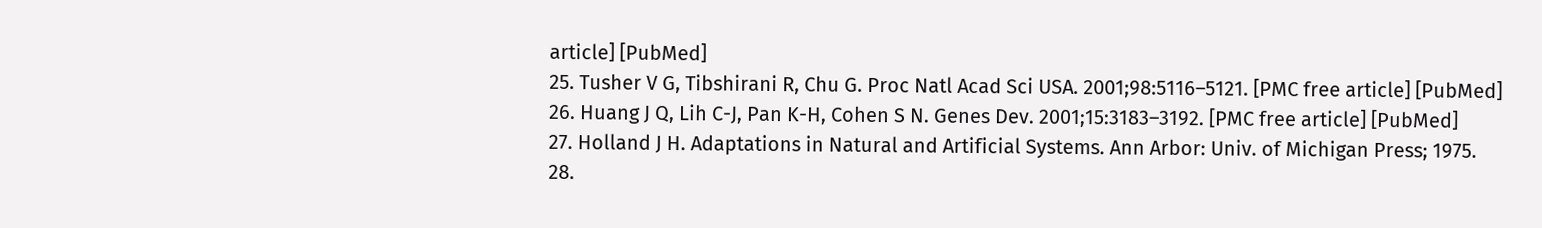article] [PubMed]
25. Tusher V G, Tibshirani R, Chu G. Proc Natl Acad Sci USA. 2001;98:5116–5121. [PMC free article] [PubMed]
26. Huang J Q, Lih C-J, Pan K-H, Cohen S N. Genes Dev. 2001;15:3183–3192. [PMC free article] [PubMed]
27. Holland J H. Adaptations in Natural and Artificial Systems. Ann Arbor: Univ. of Michigan Press; 1975.
28.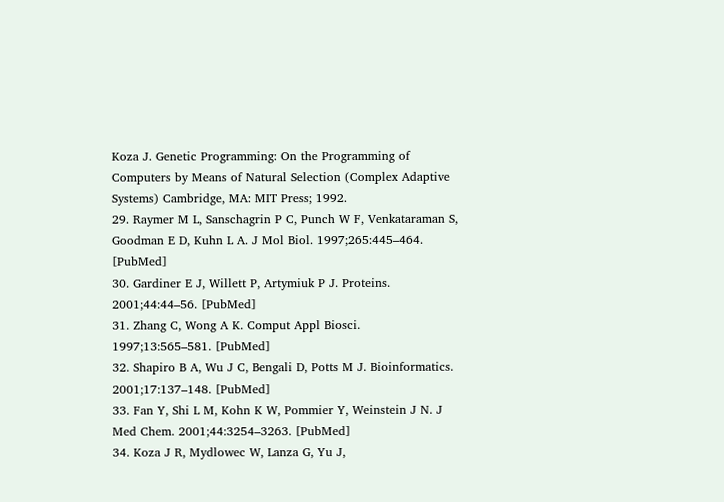Koza J. Genetic Programming: On the Programming of Computers by Means of Natural Selection (Complex Adaptive Systems) Cambridge, MA: MIT Press; 1992.
29. Raymer M L, Sanschagrin P C, Punch W F, Venkataraman S, Goodman E D, Kuhn L A. J Mol Biol. 1997;265:445–464. [PubMed]
30. Gardiner E J, Willett P, Artymiuk P J. Proteins. 2001;44:44–56. [PubMed]
31. Zhang C, Wong A K. Comput Appl Biosci. 1997;13:565–581. [PubMed]
32. Shapiro B A, Wu J C, Bengali D, Potts M J. Bioinformatics. 2001;17:137–148. [PubMed]
33. Fan Y, Shi L M, Kohn K W, Pommier Y, Weinstein J N. J Med Chem. 2001;44:3254–3263. [PubMed]
34. Koza J R, Mydlowec W, Lanza G, Yu J,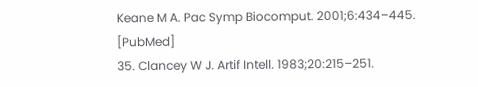Keane M A. Pac Symp Biocomput. 2001;6:434–445. [PubMed]
35. Clancey W J. Artif Intell. 1983;20:215–251.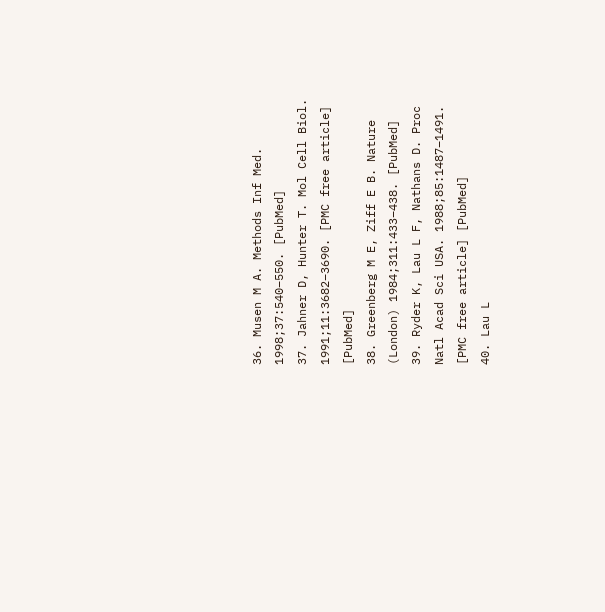36. Musen M A. Methods Inf Med. 1998;37:540–550. [PubMed]
37. Jahner D, Hunter T. Mol Cell Biol. 1991;11:3682–3690. [PMC free article] [PubMed]
38. Greenberg M E, Ziff E B. Nature (London) 1984;311:433–438. [PubMed]
39. Ryder K, Lau L F, Nathans D. Proc Natl Acad Sci USA. 1988;85:1487–1491. [PMC free article] [PubMed]
40. Lau L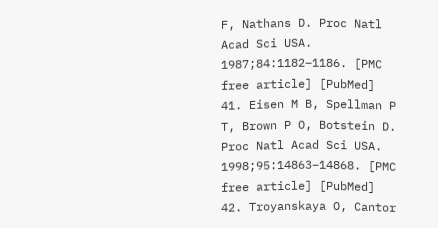F, Nathans D. Proc Natl Acad Sci USA. 1987;84:1182–1186. [PMC free article] [PubMed]
41. Eisen M B, Spellman P T, Brown P O, Botstein D. Proc Natl Acad Sci USA. 1998;95:14863–14868. [PMC free article] [PubMed]
42. Troyanskaya O, Cantor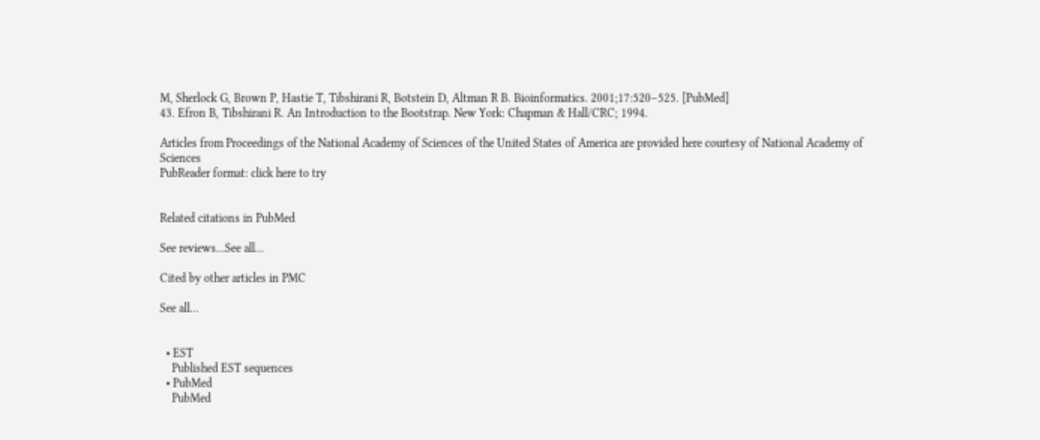M, Sherlock G, Brown P, Hastie T, Tibshirani R, Botstein D, Altman R B. Bioinformatics. 2001;17:520–525. [PubMed]
43. Efron B, Tibshirani R. An Introduction to the Bootstrap. New York: Chapman & Hall/CRC; 1994.

Articles from Proceedings of the National Academy of Sciences of the United States of America are provided here courtesy of National Academy of Sciences
PubReader format: click here to try


Related citations in PubMed

See reviews...See all...

Cited by other articles in PMC

See all...


  • EST
    Published EST sequences
  • PubMed
    PubMed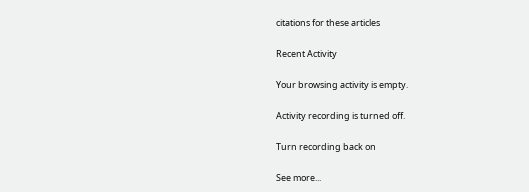citations for these articles

Recent Activity

Your browsing activity is empty.

Activity recording is turned off.

Turn recording back on

See more...